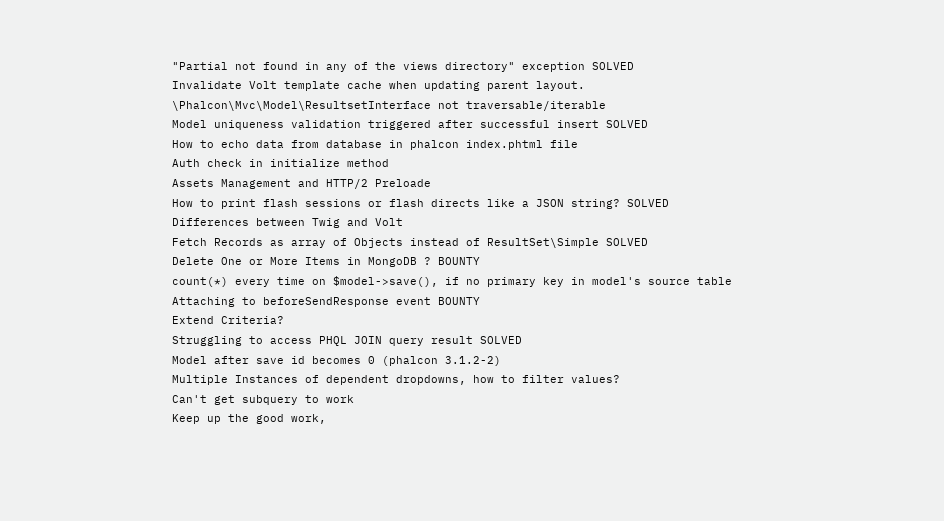"Partial not found in any of the views directory" exception SOLVED
Invalidate Volt template cache when updating parent layout.
\Phalcon\Mvc\Model\ResultsetInterface not traversable/iterable
Model uniqueness validation triggered after successful insert SOLVED
How to echo data from database in phalcon index.phtml file
Auth check in initialize method
Assets Management and HTTP/2 Preloade
How to print flash sessions or flash directs like a JSON string? SOLVED
Differences between Twig and Volt
Fetch Records as array of Objects instead of ResultSet\Simple SOLVED
Delete One or More Items in MongoDB ? BOUNTY
count(*) every time on $model->save(), if no primary key in model's source table
Attaching to beforeSendResponse event BOUNTY
Extend Criteria?
Struggling to access PHQL JOIN query result SOLVED
Model after save id becomes 0 (phalcon 3.1.2-2)
Multiple Instances of dependent dropdowns, how to filter values?
Can't get subquery to work
Keep up the good work,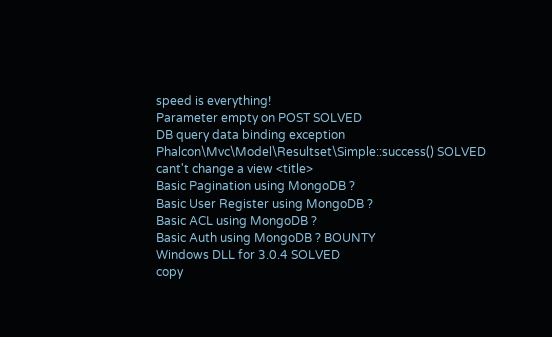speed is everything!
Parameter empty on POST SOLVED
DB query data binding exception
Phalcon\Mvc\Model\Resultset\Simple::success() SOLVED
cant't change a view <title>
Basic Pagination using MongoDB ?
Basic User Register using MongoDB ?
Basic ACL using MongoDB ?
Basic Auth using MongoDB ? BOUNTY
Windows DLL for 3.0.4 SOLVED
copy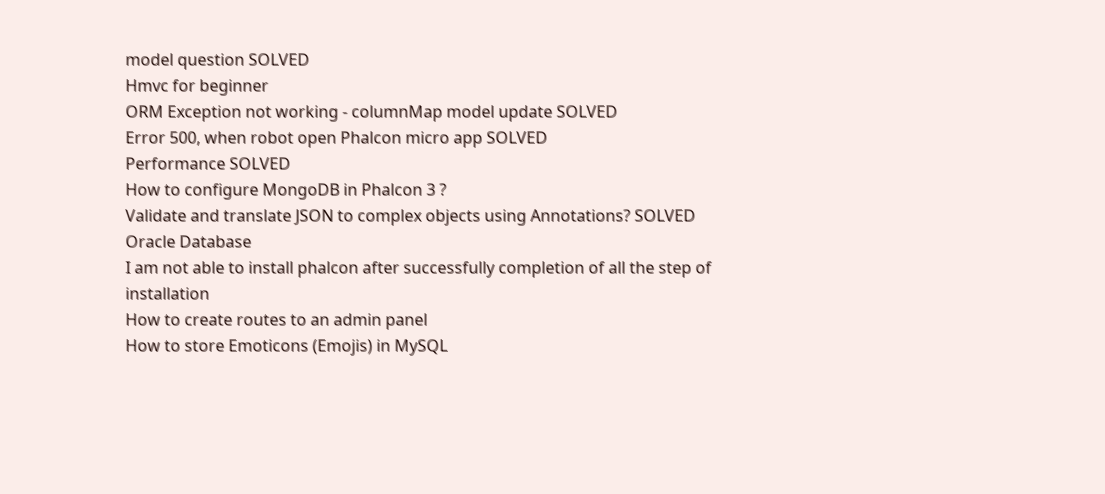model question SOLVED
Hmvc for beginner
ORM Exception not working - columnMap model update SOLVED
Error 500, when robot open Phalcon micro app SOLVED
Performance SOLVED
How to configure MongoDB in Phalcon 3 ?
Validate and translate JSON to complex objects using Annotations? SOLVED
Oracle Database
I am not able to install phalcon after successfully completion of all the step of installation
How to create routes to an admin panel
How to store Emoticons (Emojis) in MySQL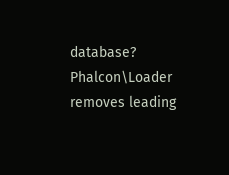database?
Phalcon\Loader removes leading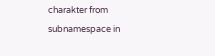charakter from subnamespace in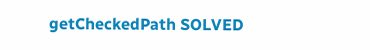getCheckedPath SOLVED